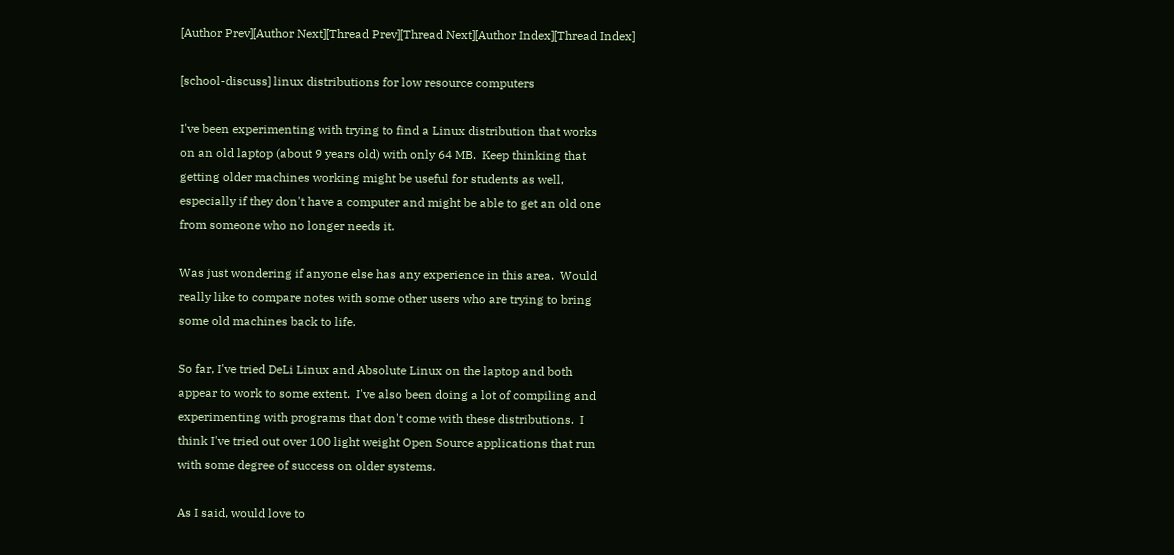[Author Prev][Author Next][Thread Prev][Thread Next][Author Index][Thread Index]

[school-discuss] linux distributions for low resource computers

I've been experimenting with trying to find a Linux distribution that works
on an old laptop (about 9 years old) with only 64 MB.  Keep thinking that
getting older machines working might be useful for students as well,
especially if they don't have a computer and might be able to get an old one
from someone who no longer needs it.

Was just wondering if anyone else has any experience in this area.  Would
really like to compare notes with some other users who are trying to bring
some old machines back to life.

So far, I've tried DeLi Linux and Absolute Linux on the laptop and both
appear to work to some extent.  I've also been doing a lot of compiling and
experimenting with programs that don't come with these distributions.  I
think I've tried out over 100 light weight Open Source applications that run
with some degree of success on older systems.

As I said, would love to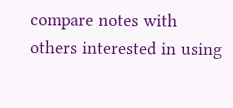compare notes with others interested in using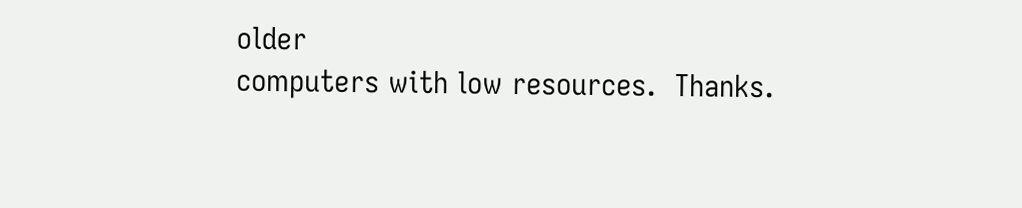older
computers with low resources.  Thanks.